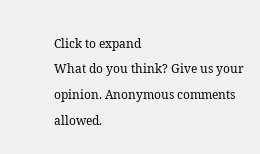Click to expand
What do you think? Give us your opinion. Anonymous comments allowed.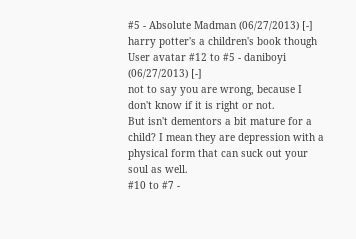#5 - Absolute Madman (06/27/2013) [-]
harry potter's a children's book though
User avatar #12 to #5 - daniboyi (06/27/2013) [-]
not to say you are wrong, because I don't know if it is right or not.
But isn't dementors a bit mature for a child? I mean they are depression with a physical form that can suck out your soul as well.
#10 to #7 -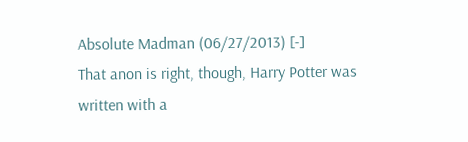Absolute Madman (06/27/2013) [-]
That anon is right, though, Harry Potter was written with a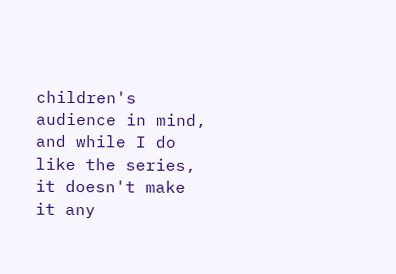children's audience in mind, and while I do like the series, it doesn't make it any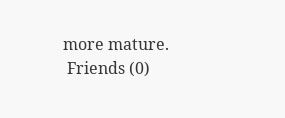more mature.
 Friends (0)